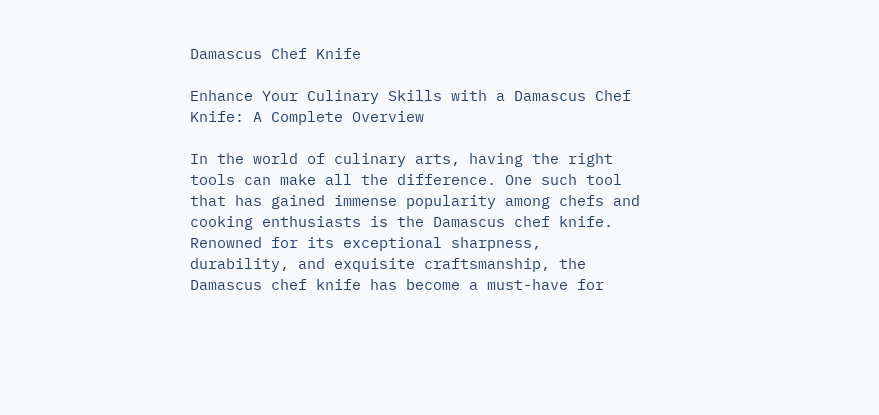Damascus Chef Knife

Enhance Your Culinary Skills with a Damascus Chef Knife: A Complete Overview

In the world of culinary arts, having the right tools can make all the difference. One such tool that has gained immense popularity among chefs and cooking enthusiasts is the Damascus chef knife. Renowned for its exceptional sharpness, durability, and exquisite craftsmanship, the Damascus chef knife has become a must-have for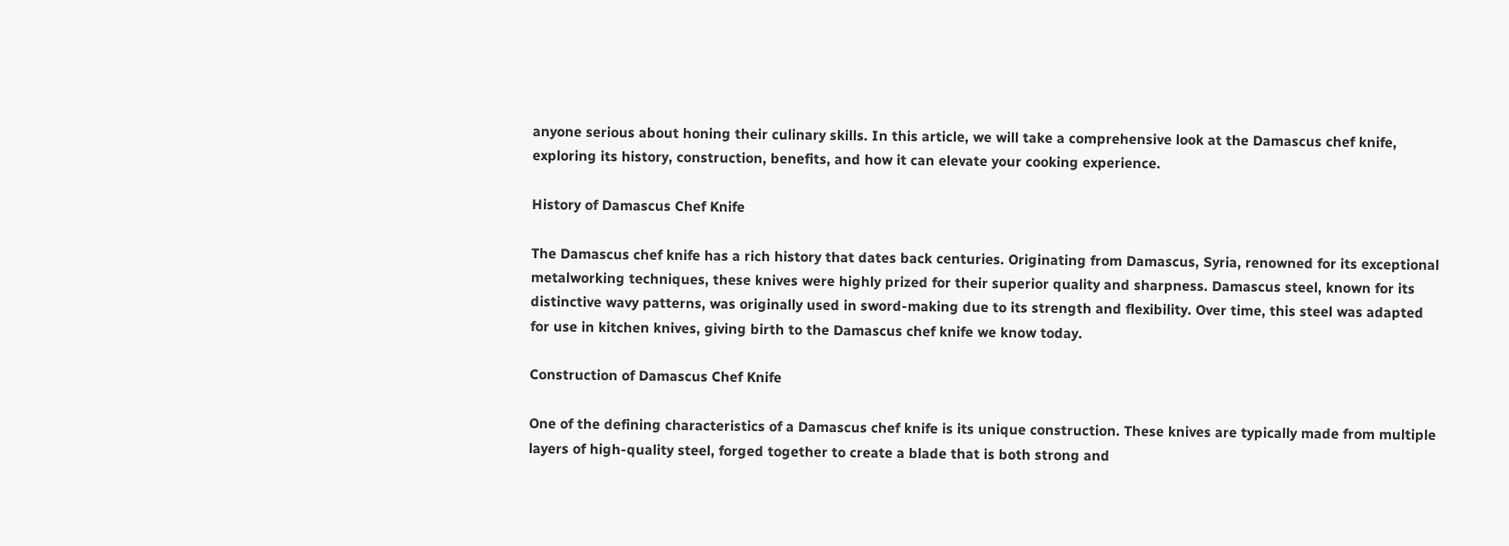anyone serious about honing their culinary skills. In this article, we will take a comprehensive look at the Damascus chef knife, exploring its history, construction, benefits, and how it can elevate your cooking experience.

History of Damascus Chef Knife

The Damascus chef knife has a rich history that dates back centuries. Originating from Damascus, Syria, renowned for its exceptional metalworking techniques, these knives were highly prized for their superior quality and sharpness. Damascus steel, known for its distinctive wavy patterns, was originally used in sword-making due to its strength and flexibility. Over time, this steel was adapted for use in kitchen knives, giving birth to the Damascus chef knife we know today.

Construction of Damascus Chef Knife

One of the defining characteristics of a Damascus chef knife is its unique construction. These knives are typically made from multiple layers of high-quality steel, forged together to create a blade that is both strong and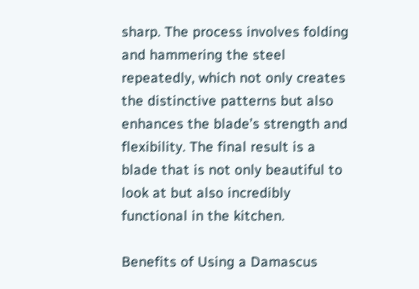sharp. The process involves folding and hammering the steel repeatedly, which not only creates the distinctive patterns but also enhances the blade’s strength and flexibility. The final result is a blade that is not only beautiful to look at but also incredibly functional in the kitchen.

Benefits of Using a Damascus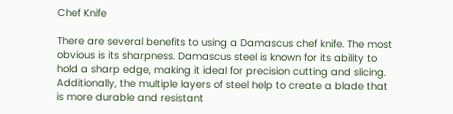Chef Knife

There are several benefits to using a Damascus chef knife. The most obvious is its sharpness. Damascus steel is known for its ability to hold a sharp edge, making it ideal for precision cutting and slicing. Additionally, the multiple layers of steel help to create a blade that is more durable and resistant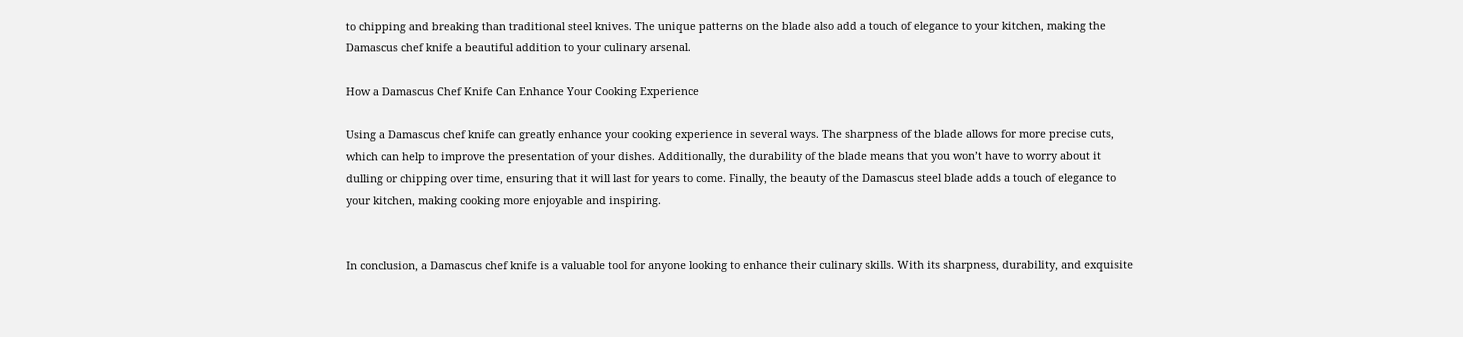to chipping and breaking than traditional steel knives. The unique patterns on the blade also add a touch of elegance to your kitchen, making the Damascus chef knife a beautiful addition to your culinary arsenal.

How a Damascus Chef Knife Can Enhance Your Cooking Experience

Using a Damascus chef knife can greatly enhance your cooking experience in several ways. The sharpness of the blade allows for more precise cuts, which can help to improve the presentation of your dishes. Additionally, the durability of the blade means that you won’t have to worry about it dulling or chipping over time, ensuring that it will last for years to come. Finally, the beauty of the Damascus steel blade adds a touch of elegance to your kitchen, making cooking more enjoyable and inspiring.


In conclusion, a Damascus chef knife is a valuable tool for anyone looking to enhance their culinary skills. With its sharpness, durability, and exquisite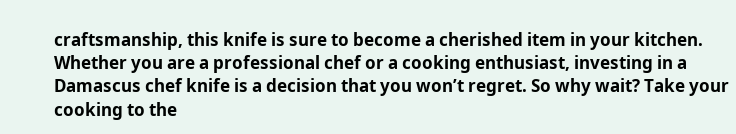craftsmanship, this knife is sure to become a cherished item in your kitchen. Whether you are a professional chef or a cooking enthusiast, investing in a Damascus chef knife is a decision that you won’t regret. So why wait? Take your cooking to the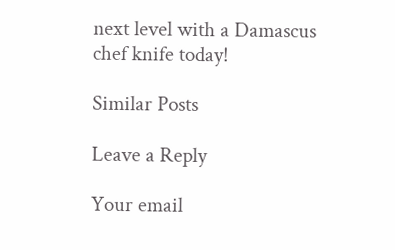next level with a Damascus chef knife today!

Similar Posts

Leave a Reply

Your email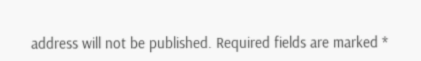address will not be published. Required fields are marked *